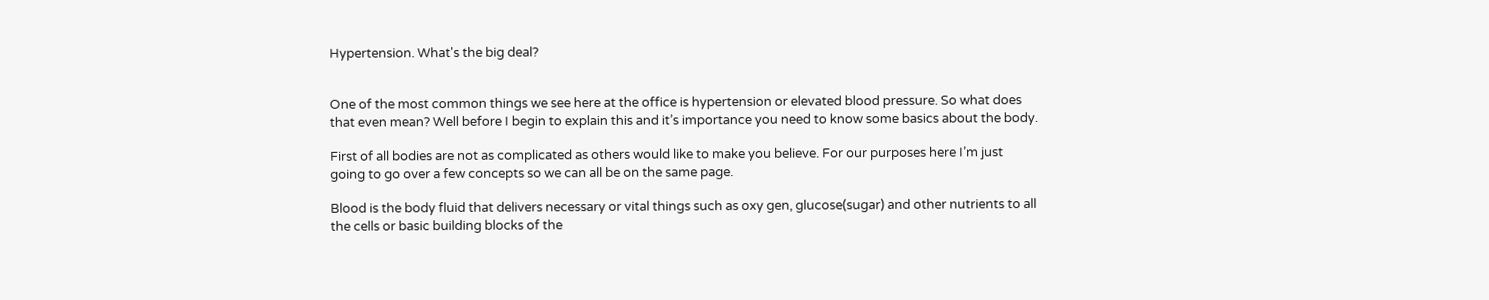Hypertension. What's the big deal?


One of the most common things we see here at the office is hypertension or elevated blood pressure. So what does that even mean? Well before I begin to explain this and it’s importance you need to know some basics about the body.

First of all bodies are not as complicated as others would like to make you believe. For our purposes here I’m just going to go over a few concepts so we can all be on the same page.

Blood is the body fluid that delivers necessary or vital things such as oxy gen, glucose(sugar) and other nutrients to all the cells or basic building blocks of the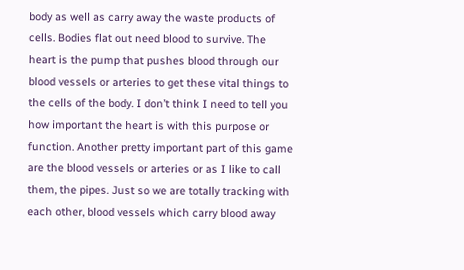body as well as carry away the waste products of cells. Bodies flat out need blood to survive. The heart is the pump that pushes blood through our blood vessels or arteries to get these vital things to the cells of the body. I don’t think I need to tell you how important the heart is with this purpose or function. Another pretty important part of this game are the blood vessels or arteries or as I like to call them, the pipes. Just so we are totally tracking with each other, blood vessels which carry blood away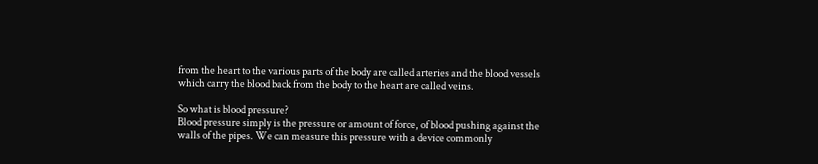from the heart to the various parts of the body are called arteries and the blood vessels which carry the blood back from the body to the heart are called veins.

So what is blood pressure?
Blood pressure simply is the pressure or amount of force, of blood pushing against the walls of the pipes. We can measure this pressure with a device commonly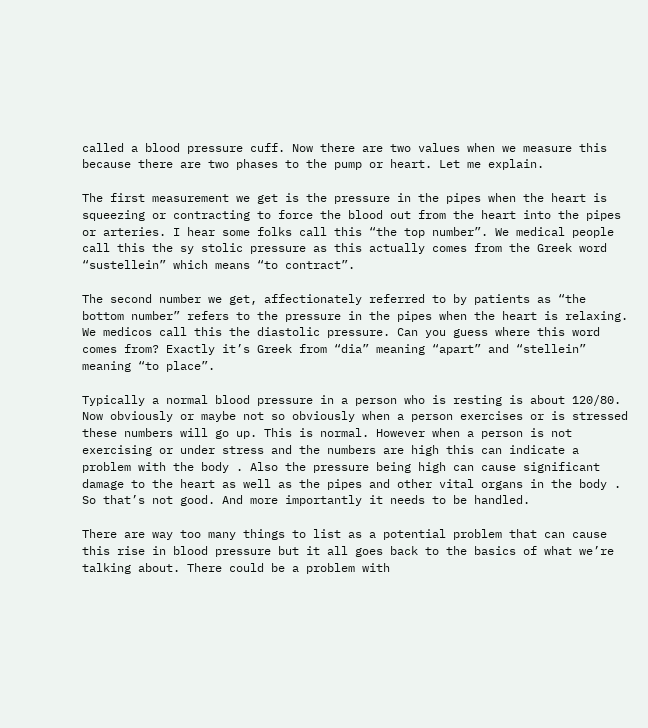called a blood pressure cuff. Now there are two values when we measure this because there are two phases to the pump or heart. Let me explain.

The first measurement we get is the pressure in the pipes when the heart is squeezing or contracting to force the blood out from the heart into the pipes or arteries. I hear some folks call this “the top number”. We medical people call this the sy stolic pressure as this actually comes from the Greek word “sustellein” which means “to contract”.

The second number we get, affectionately referred to by patients as “the bottom number” refers to the pressure in the pipes when the heart is relaxing. We medicos call this the diastolic pressure. Can you guess where this word comes from? Exactly it’s Greek from “dia” meaning “apart” and “stellein” meaning “to place”.

Typically a normal blood pressure in a person who is resting is about 120/80. Now obviously or maybe not so obviously when a person exercises or is stressed these numbers will go up. This is normal. However when a person is not exercising or under stress and the numbers are high this can indicate a problem with the body . Also the pressure being high can cause significant damage to the heart as well as the pipes and other vital organs in the body . So that’s not good. And more importantly it needs to be handled.

There are way too many things to list as a potential problem that can cause this rise in blood pressure but it all goes back to the basics of what we’re talking about. There could be a problem with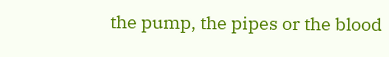the pump, the pipes or the blood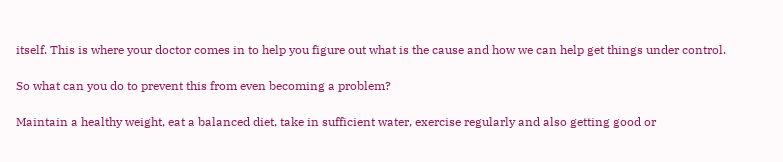itself. This is where your doctor comes in to help you figure out what is the cause and how we can help get things under control.

So what can you do to prevent this from even becoming a problem?

Maintain a healthy weight, eat a balanced diet, take in sufficient water, exercise regularly and also getting good or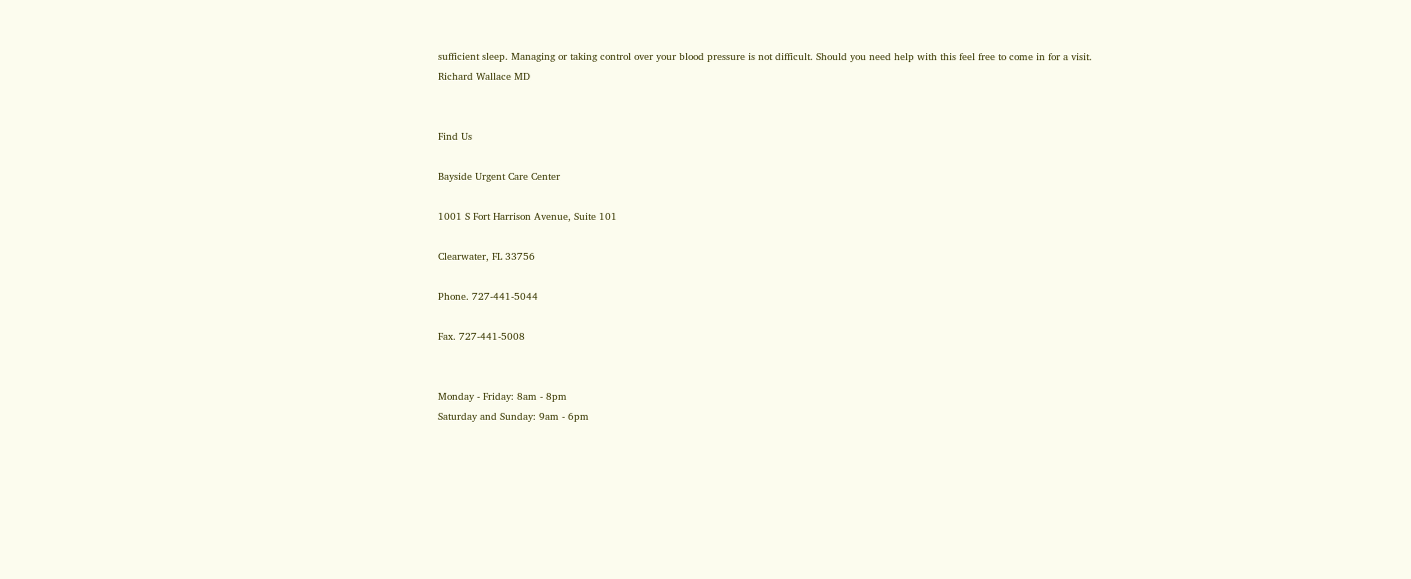sufficient sleep. Managing or taking control over your blood pressure is not difficult. Should you need help with this feel free to come in for a visit.
Richard Wallace MD


Find Us

Bayside Urgent Care Center

1001 S Fort Harrison Avenue, Suite 101

Clearwater, FL 33756

Phone. 727-441-5044

Fax. 727-441-5008


Monday - Friday: 8am - 8pm
Saturday and Sunday: 9am - 6pm